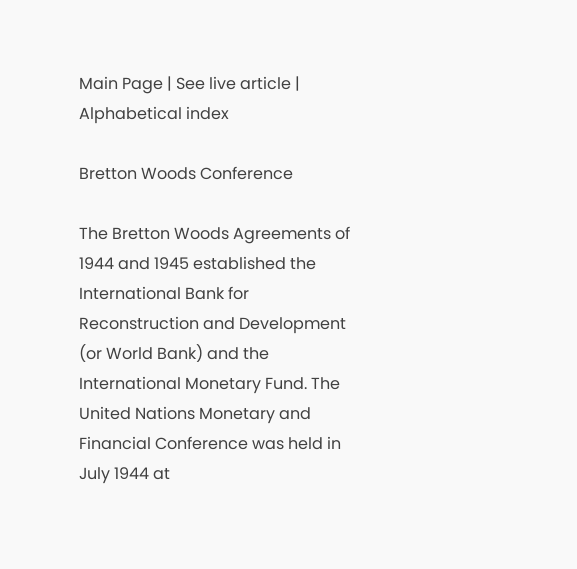Main Page | See live article | Alphabetical index

Bretton Woods Conference

The Bretton Woods Agreements of 1944 and 1945 established the International Bank for Reconstruction and Development (or World Bank) and the International Monetary Fund. The United Nations Monetary and Financial Conference was held in July 1944 at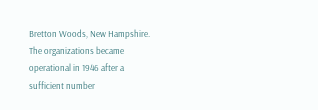Bretton Woods, New Hampshire. The organizations became operational in 1946 after a sufficient number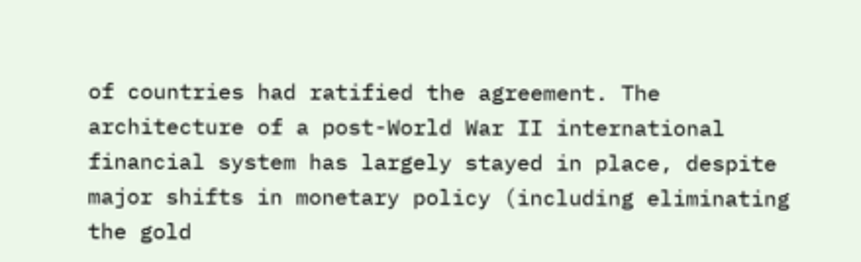of countries had ratified the agreement. The architecture of a post-World War II international financial system has largely stayed in place, despite major shifts in monetary policy (including eliminating the gold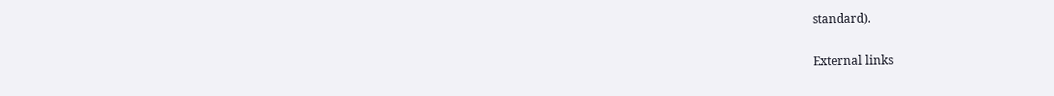standard).

External links